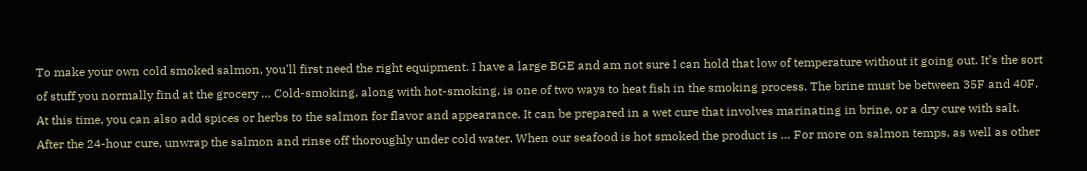To make your own cold smoked salmon, you'll first need the right equipment. I have a large BGE and am not sure I can hold that low of temperature without it going out. It’s the sort of stuff you normally find at the grocery … Cold-smoking, along with hot-smoking, is one of two ways to heat fish in the smoking process. The brine must be between 35F and 40F. At this time, you can also add spices or herbs to the salmon for flavor and appearance. It can be prepared in a wet cure that involves marinating in brine, or a dry cure with salt. After the 24-hour cure, unwrap the salmon and rinse off thoroughly under cold water. When our seafood is hot smoked the product is … For more on salmon temps, as well as other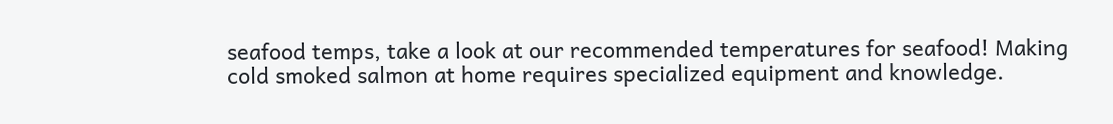seafood temps, take a look at our recommended temperatures for seafood! Making cold smoked salmon at home requires specialized equipment and knowledge.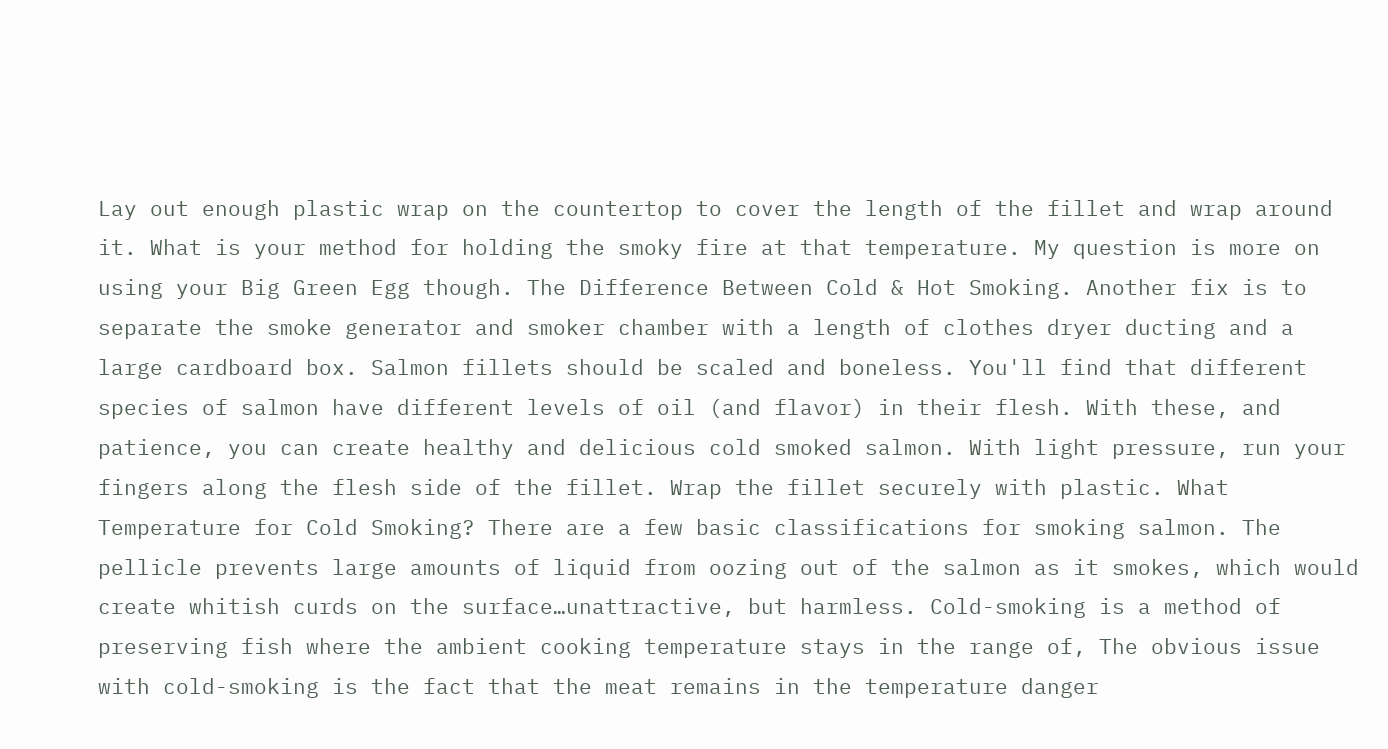Lay out enough plastic wrap on the countertop to cover the length of the fillet and wrap around it. What is your method for holding the smoky fire at that temperature. My question is more on using your Big Green Egg though. The Difference Between Cold & Hot Smoking. Another fix is to separate the smoke generator and smoker chamber with a length of clothes dryer ducting and a large cardboard box. Salmon fillets should be scaled and boneless. You'll find that different species of salmon have different levels of oil (and flavor) in their flesh. With these, and patience, you can create healthy and delicious cold smoked salmon. With light pressure, run your fingers along the flesh side of the fillet. Wrap the fillet securely with plastic. What Temperature for Cold Smoking? There are a few basic classifications for smoking salmon. The pellicle prevents large amounts of liquid from oozing out of the salmon as it smokes, which would create whitish curds on the surface…unattractive, but harmless. Cold-smoking is a method of preserving fish where the ambient cooking temperature stays in the range of, The obvious issue with cold-smoking is the fact that the meat remains in the temperature danger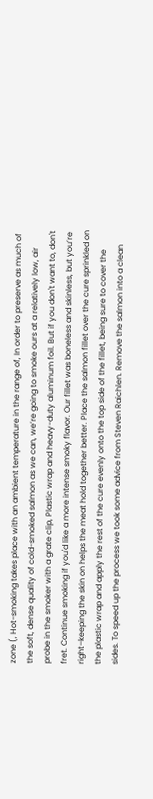zone (, Hot-smoking takes place with an ambient temperature in the range of, In order to preserve as much of the soft, dense quality of cold-smoked salmon as we can, we’re going to smoke ours at a relatively low, air probe in the smoker with a grate clip, Plastic wrap and heavy-duty aluminum foil. But if you don't want to, don't fret. Continue smoking if you'd like a more intense smoky flavor. Our fillet was boneless and skinless, but you’re right–keeping the skin on helps the meat hold together better. Place the salmon fillet over the cure sprinkled on the plastic wrap and apply the rest of the cure evenly onto the top side of the fillet, being sure to cover the sides. To speed up the process we took some advice from Steven Raichlen. Remove the salmon into a clean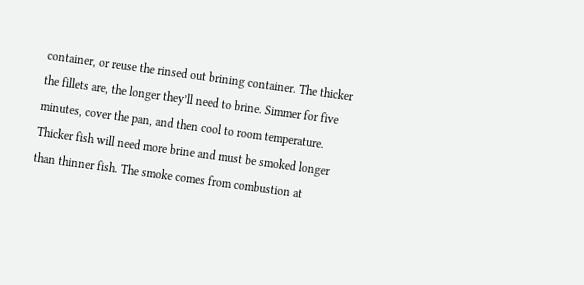container, or reuse the rinsed out brining container. The thicker the fillets are, the longer they’ll need to brine. Simmer for five minutes, cover the pan, and then cool to room temperature. Thicker fish will need more brine and must be smoked longer than thinner fish. The smoke comes from combustion at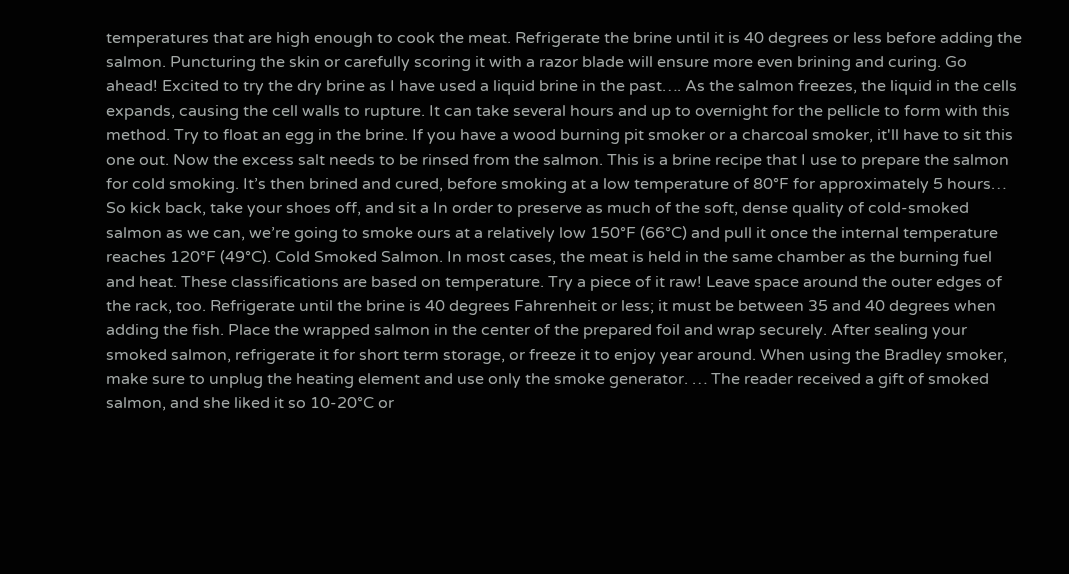temperatures that are high enough to cook the meat. Refrigerate the brine until it is 40 degrees or less before adding the salmon. Puncturing the skin or carefully scoring it with a razor blade will ensure more even brining and curing. Go ahead! Excited to try the dry brine as I have used a liquid brine in the past…. As the salmon freezes, the liquid in the cells expands, causing the cell walls to rupture. It can take several hours and up to overnight for the pellicle to form with this method. Try to float an egg in the brine. If you have a wood burning pit smoker or a charcoal smoker, it'll have to sit this one out. Now the excess salt needs to be rinsed from the salmon. This is a brine recipe that I use to prepare the salmon for cold smoking. It’s then brined and cured, before smoking at a low temperature of 80°F for approximately 5 hours… So kick back, take your shoes off, and sit a In order to preserve as much of the soft, dense quality of cold-smoked salmon as we can, we’re going to smoke ours at a relatively low 150°F (66°C) and pull it once the internal temperature reaches 120°F (49°C). Cold Smoked Salmon. In most cases, the meat is held in the same chamber as the burning fuel and heat. These classifications are based on temperature. Try a piece of it raw! Leave space around the outer edges of the rack, too. Refrigerate until the brine is 40 degrees Fahrenheit or less; it must be between 35 and 40 degrees when adding the fish. Place the wrapped salmon in the center of the prepared foil and wrap securely. After sealing your smoked salmon, refrigerate it for short term storage, or freeze it to enjoy year around. When using the Bradley smoker, make sure to unplug the heating element and use only the smoke generator. … The reader received a gift of smoked salmon, and she liked it so 10-20°C or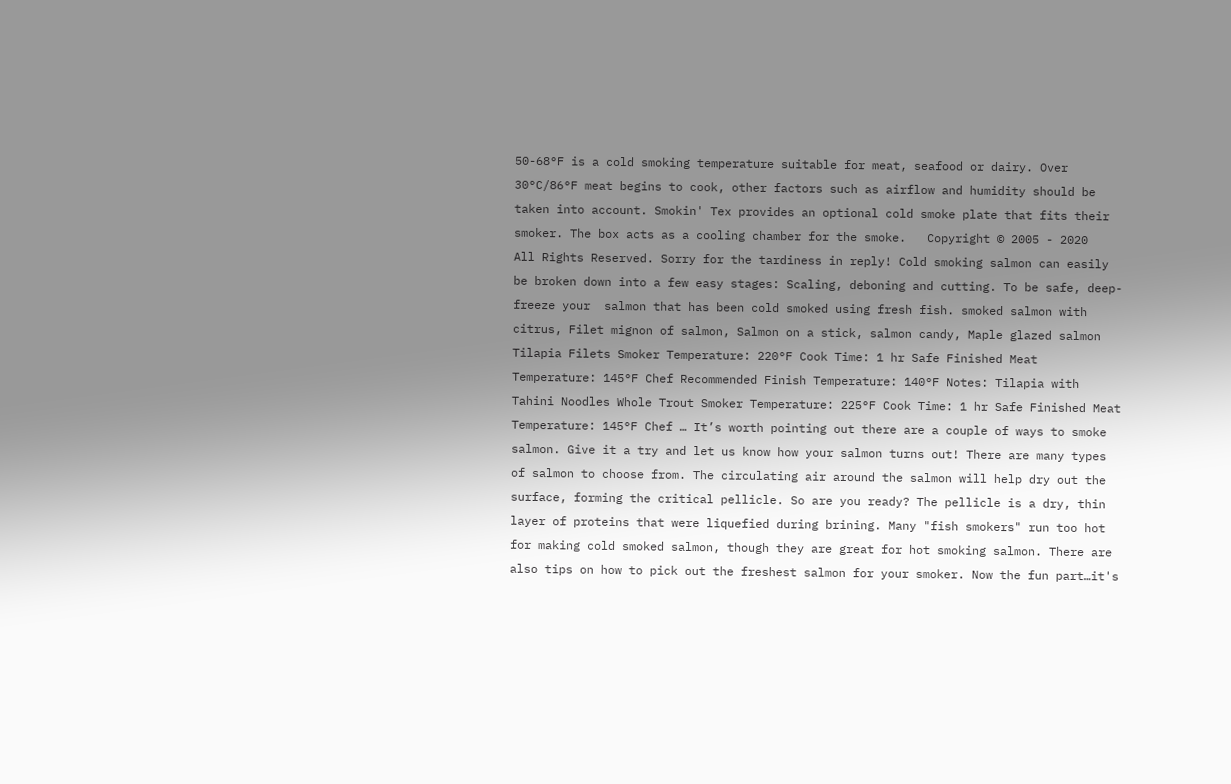50-68°F is a cold smoking temperature suitable for meat, seafood or dairy. Over 30°C/86°F meat begins to cook, other factors such as airflow and humidity should be taken into account. Smokin' Tex provides an optional cold smoke plate that fits their smoker. The box acts as a cooling chamber for the smoke.   Copyright © 2005 - 2020   All Rights Reserved. Sorry for the tardiness in reply! Cold smoking salmon can easily be broken down into a few easy stages: Scaling, deboning and cutting. To be safe, deep-freeze your  salmon that has been cold smoked using fresh fish. smoked salmon with citrus, Filet mignon of salmon, Salmon on a stick, salmon candy, Maple glazed salmon Tilapia Filets Smoker Temperature: 220°F Cook Time: 1 hr Safe Finished Meat Temperature: 145°F Chef Recommended Finish Temperature: 140°F Notes: Tilapia with Tahini Noodles Whole Trout Smoker Temperature: 225°F Cook Time: 1 hr Safe Finished Meat Temperature: 145°F Chef … It’s worth pointing out there are a couple of ways to smoke salmon. Give it a try and let us know how your salmon turns out! There are many types of salmon to choose from. The circulating air around the salmon will help dry out the surface, forming the critical pellicle. So are you ready? The pellicle is a dry, thin layer of proteins that were liquefied during brining. Many "fish smokers" run too hot for making cold smoked salmon, though they are great for hot smoking salmon. There are also tips on how to pick out the freshest salmon for your smoker. Now the fun part…it's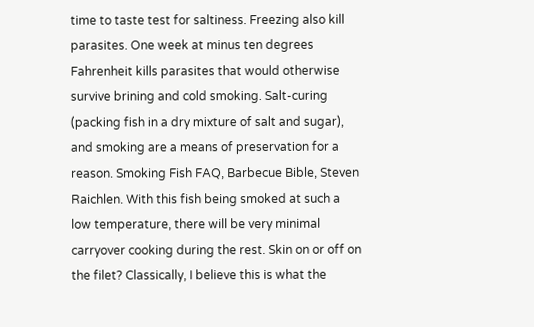time to taste test for saltiness. Freezing also kill parasites. One week at minus ten degrees Fahrenheit kills parasites that would otherwise survive brining and cold smoking. Salt-curing (packing fish in a dry mixture of salt and sugar), and smoking are a means of preservation for a reason. Smoking Fish FAQ, Barbecue Bible, Steven Raichlen. With this fish being smoked at such a low temperature, there will be very minimal carryover cooking during the rest. Skin on or off on the filet? Classically, I believe this is what the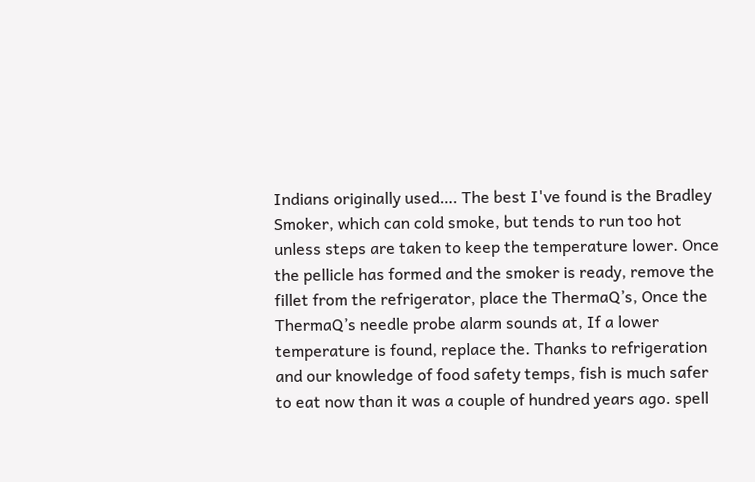Indians originally used…. The best I've found is the Bradley Smoker, which can cold smoke, but tends to run too hot unless steps are taken to keep the temperature lower. Once the pellicle has formed and the smoker is ready, remove the fillet from the refrigerator, place the ThermaQ’s, Once the ThermaQ’s needle probe alarm sounds at, If a lower temperature is found, replace the. Thanks to refrigeration and our knowledge of food safety temps, fish is much safer to eat now than it was a couple of hundred years ago. spell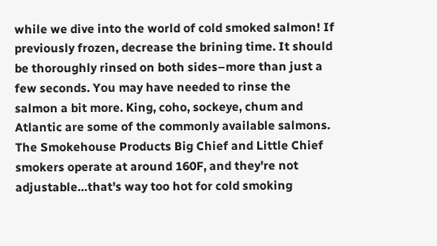while we dive into the world of cold smoked salmon! If previously frozen, decrease the brining time. It should be thoroughly rinsed on both sides–more than just a few seconds. You may have needed to rinse the salmon a bit more. King, coho, sockeye, chum and Atlantic are some of the commonly available salmons. The Smokehouse Products Big Chief and Little Chief smokers operate at around 160F, and they're not adjustable…that's way too hot for cold smoking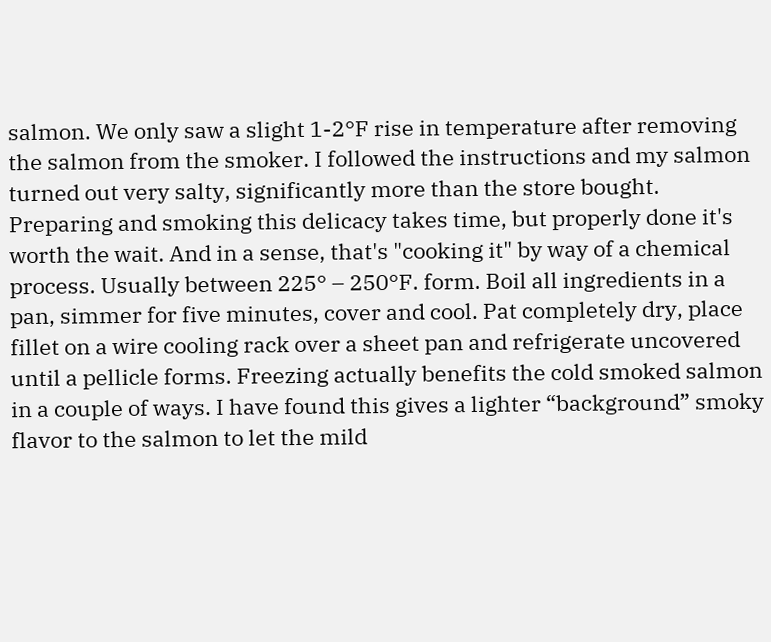salmon. We only saw a slight 1-2°F rise in temperature after removing the salmon from the smoker. I followed the instructions and my salmon turned out very salty, significantly more than the store bought. Preparing and smoking this delicacy takes time, but properly done it's worth the wait. And in a sense, that's "cooking it" by way of a chemical process. Usually between 225° – 250°F. form. Boil all ingredients in a pan, simmer for five minutes, cover and cool. Pat completely dry, place fillet on a wire cooling rack over a sheet pan and refrigerate uncovered until a pellicle forms. Freezing actually benefits the cold smoked salmon in a couple of ways. I have found this gives a lighter “background” smoky flavor to the salmon to let the mild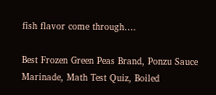fish flavor come through….

Best Frozen Green Peas Brand, Ponzu Sauce Marinade, Math Test Quiz, Boiled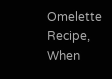Omelette Recipe, When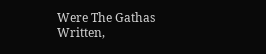Were The Gathas Written,